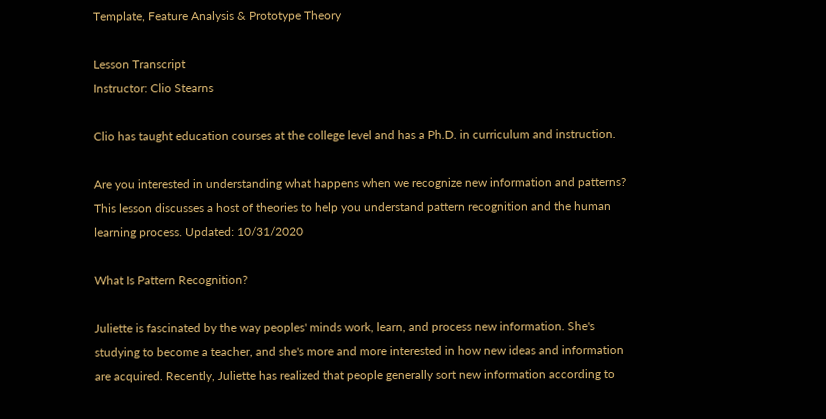Template, Feature Analysis & Prototype Theory

Lesson Transcript
Instructor: Clio Stearns

Clio has taught education courses at the college level and has a Ph.D. in curriculum and instruction.

Are you interested in understanding what happens when we recognize new information and patterns? This lesson discusses a host of theories to help you understand pattern recognition and the human learning process. Updated: 10/31/2020

What Is Pattern Recognition?

Juliette is fascinated by the way peoples' minds work, learn, and process new information. She's studying to become a teacher, and she's more and more interested in how new ideas and information are acquired. Recently, Juliette has realized that people generally sort new information according to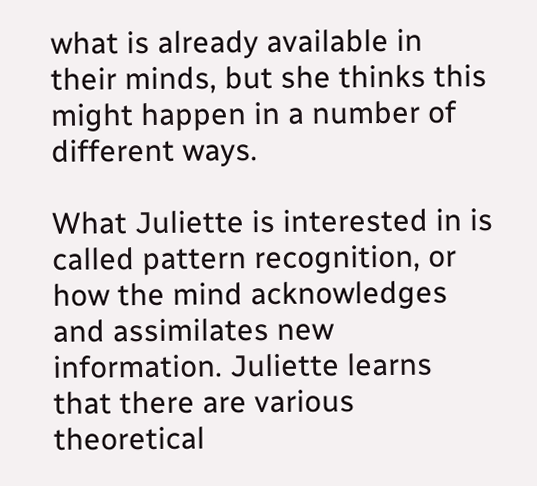what is already available in their minds, but she thinks this might happen in a number of different ways.

What Juliette is interested in is called pattern recognition, or how the mind acknowledges and assimilates new information. Juliette learns that there are various theoretical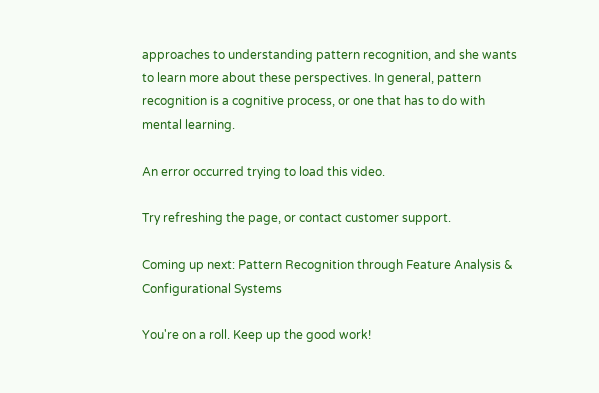approaches to understanding pattern recognition, and she wants to learn more about these perspectives. In general, pattern recognition is a cognitive process, or one that has to do with mental learning.

An error occurred trying to load this video.

Try refreshing the page, or contact customer support.

Coming up next: Pattern Recognition through Feature Analysis & Configurational Systems

You're on a roll. Keep up the good work!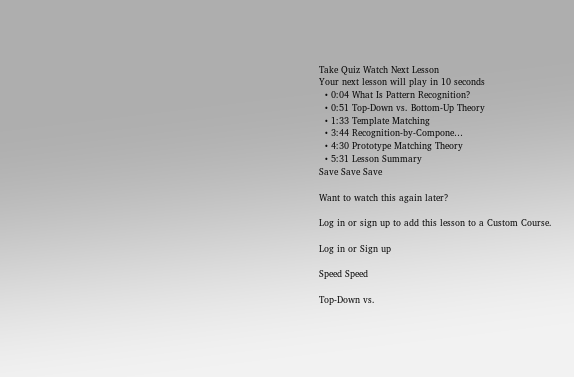Take Quiz Watch Next Lesson
Your next lesson will play in 10 seconds
  • 0:04 What Is Pattern Recognition?
  • 0:51 Top-Down vs. Bottom-Up Theory
  • 1:33 Template Matching
  • 3:44 Recognition-by-Compone…
  • 4:30 Prototype Matching Theory
  • 5:31 Lesson Summary
Save Save Save

Want to watch this again later?

Log in or sign up to add this lesson to a Custom Course.

Log in or Sign up

Speed Speed

Top-Down vs.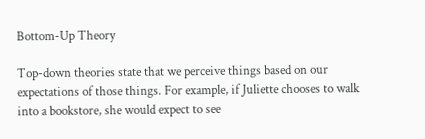Bottom-Up Theory

Top-down theories state that we perceive things based on our expectations of those things. For example, if Juliette chooses to walk into a bookstore, she would expect to see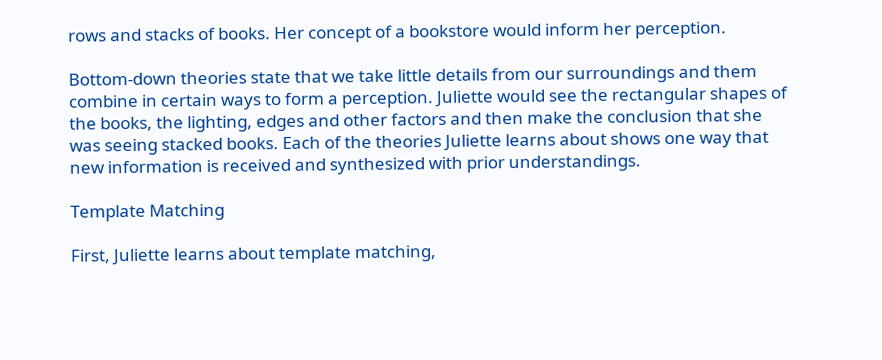rows and stacks of books. Her concept of a bookstore would inform her perception.

Bottom-down theories state that we take little details from our surroundings and them combine in certain ways to form a perception. Juliette would see the rectangular shapes of the books, the lighting, edges and other factors and then make the conclusion that she was seeing stacked books. Each of the theories Juliette learns about shows one way that new information is received and synthesized with prior understandings.

Template Matching

First, Juliette learns about template matching,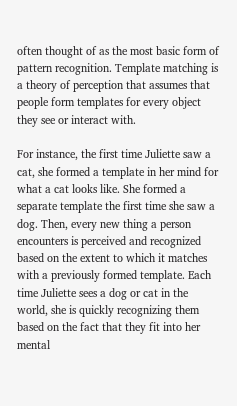often thought of as the most basic form of pattern recognition. Template matching is a theory of perception that assumes that people form templates for every object they see or interact with.

For instance, the first time Juliette saw a cat, she formed a template in her mind for what a cat looks like. She formed a separate template the first time she saw a dog. Then, every new thing a person encounters is perceived and recognized based on the extent to which it matches with a previously formed template. Each time Juliette sees a dog or cat in the world, she is quickly recognizing them based on the fact that they fit into her mental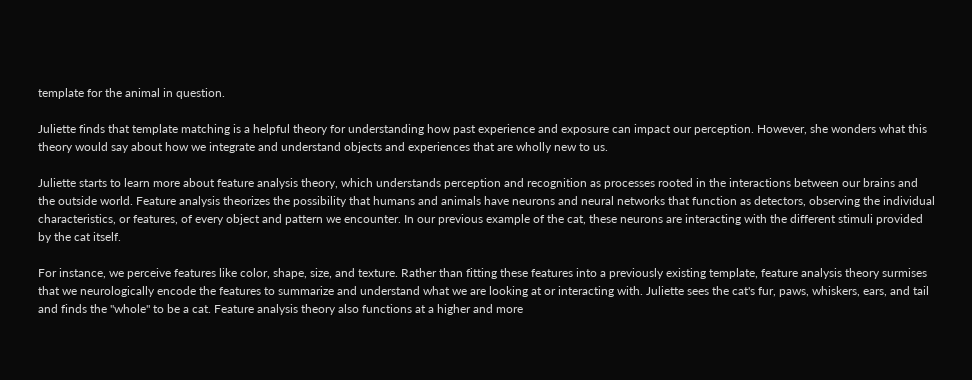template for the animal in question.

Juliette finds that template matching is a helpful theory for understanding how past experience and exposure can impact our perception. However, she wonders what this theory would say about how we integrate and understand objects and experiences that are wholly new to us.

Juliette starts to learn more about feature analysis theory, which understands perception and recognition as processes rooted in the interactions between our brains and the outside world. Feature analysis theorizes the possibility that humans and animals have neurons and neural networks that function as detectors, observing the individual characteristics, or features, of every object and pattern we encounter. In our previous example of the cat, these neurons are interacting with the different stimuli provided by the cat itself.

For instance, we perceive features like color, shape, size, and texture. Rather than fitting these features into a previously existing template, feature analysis theory surmises that we neurologically encode the features to summarize and understand what we are looking at or interacting with. Juliette sees the cat's fur, paws, whiskers, ears, and tail and finds the ''whole'' to be a cat. Feature analysis theory also functions at a higher and more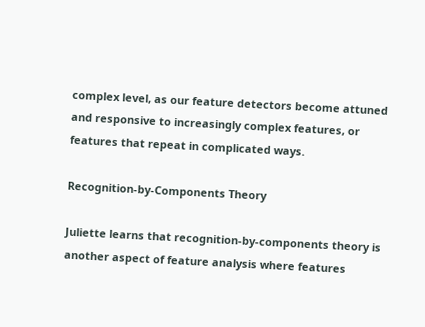complex level, as our feature detectors become attuned and responsive to increasingly complex features, or features that repeat in complicated ways.

Recognition-by-Components Theory

Juliette learns that recognition-by-components theory is another aspect of feature analysis where features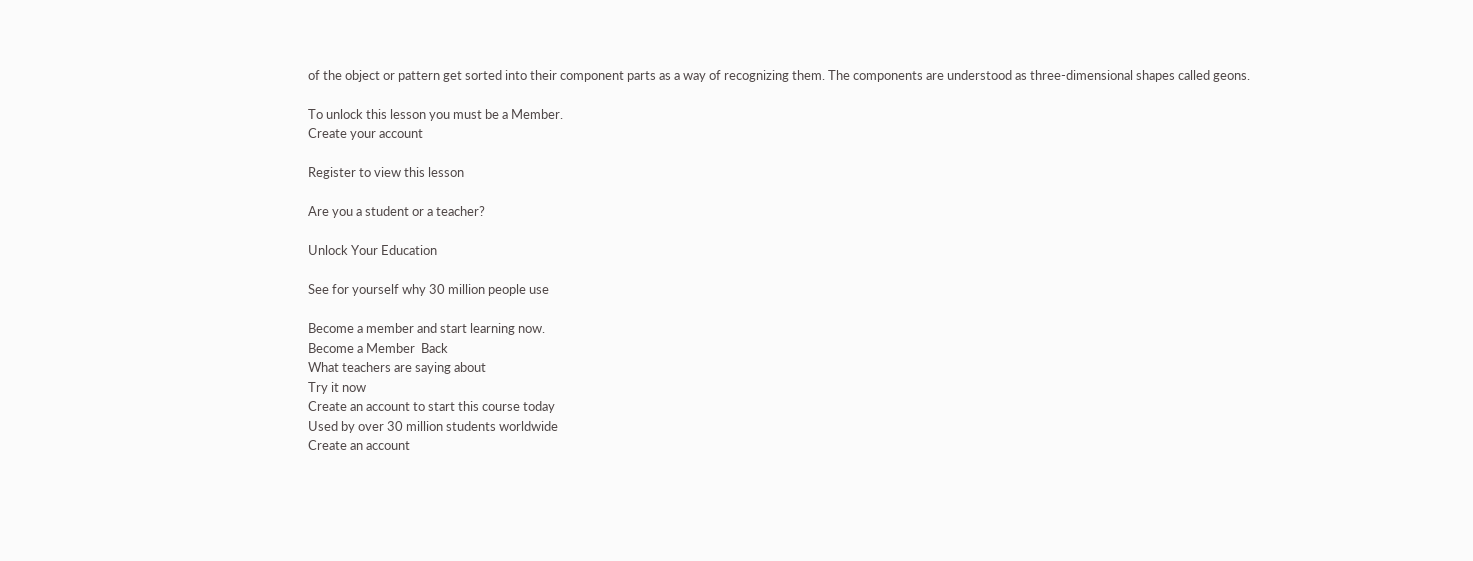of the object or pattern get sorted into their component parts as a way of recognizing them. The components are understood as three-dimensional shapes called geons.

To unlock this lesson you must be a Member.
Create your account

Register to view this lesson

Are you a student or a teacher?

Unlock Your Education

See for yourself why 30 million people use

Become a member and start learning now.
Become a Member  Back
What teachers are saying about
Try it now
Create an account to start this course today
Used by over 30 million students worldwide
Create an account